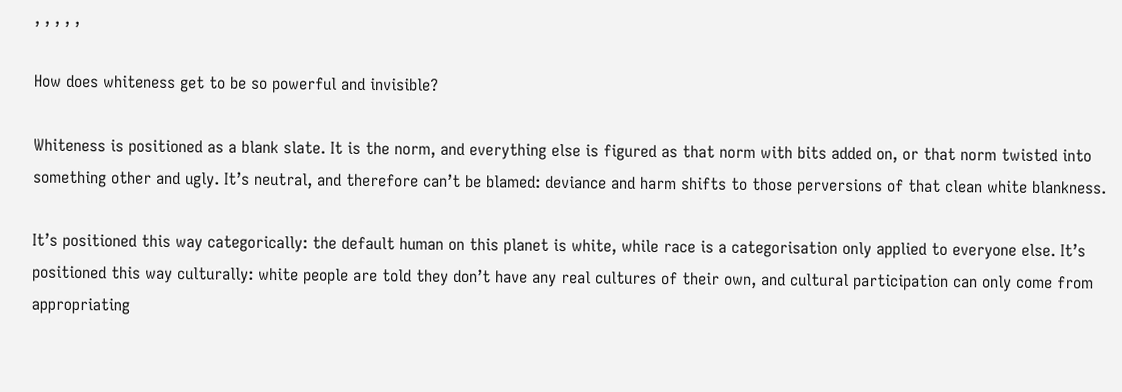, , , , ,

How does whiteness get to be so powerful and invisible?

Whiteness is positioned as a blank slate. It is the norm, and everything else is figured as that norm with bits added on, or that norm twisted into something other and ugly. It’s neutral, and therefore can’t be blamed: deviance and harm shifts to those perversions of that clean white blankness.

It’s positioned this way categorically: the default human on this planet is white, while race is a categorisation only applied to everyone else. It’s positioned this way culturally: white people are told they don’t have any real cultures of their own, and cultural participation can only come from appropriating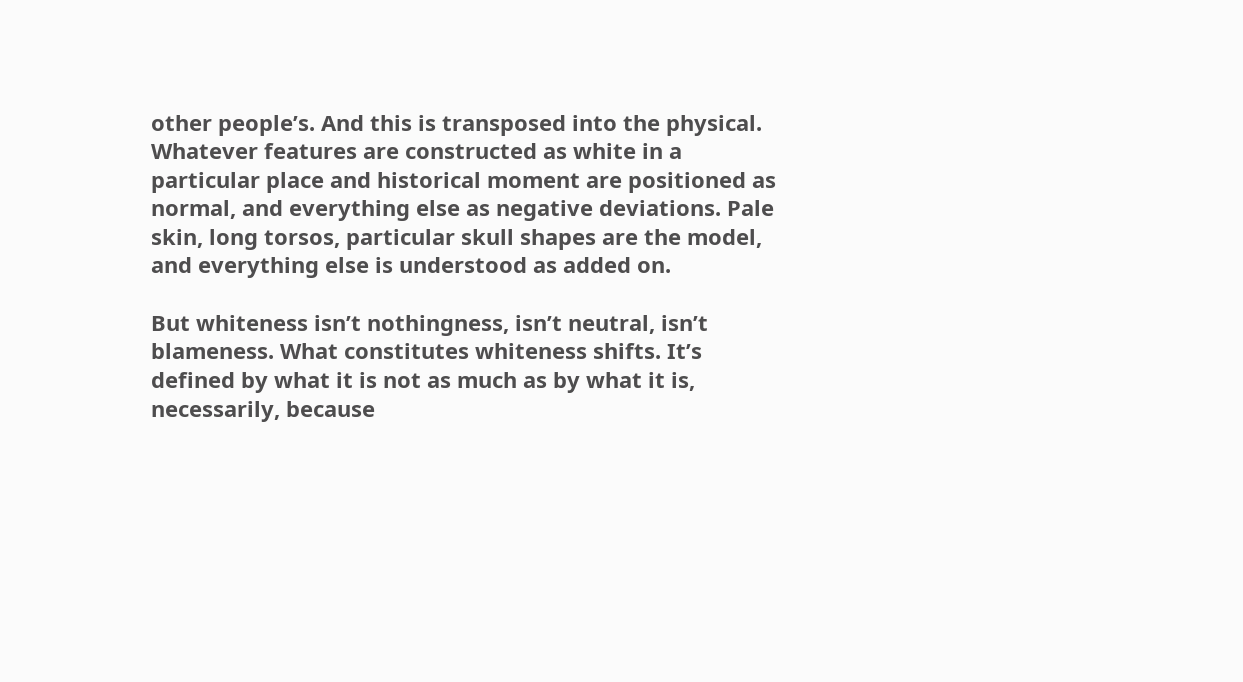other people’s. And this is transposed into the physical. Whatever features are constructed as white in a particular place and historical moment are positioned as normal, and everything else as negative deviations. Pale skin, long torsos, particular skull shapes are the model, and everything else is understood as added on.

But whiteness isn’t nothingness, isn’t neutral, isn’t blameness. What constitutes whiteness shifts. It’s defined by what it is not as much as by what it is, necessarily, because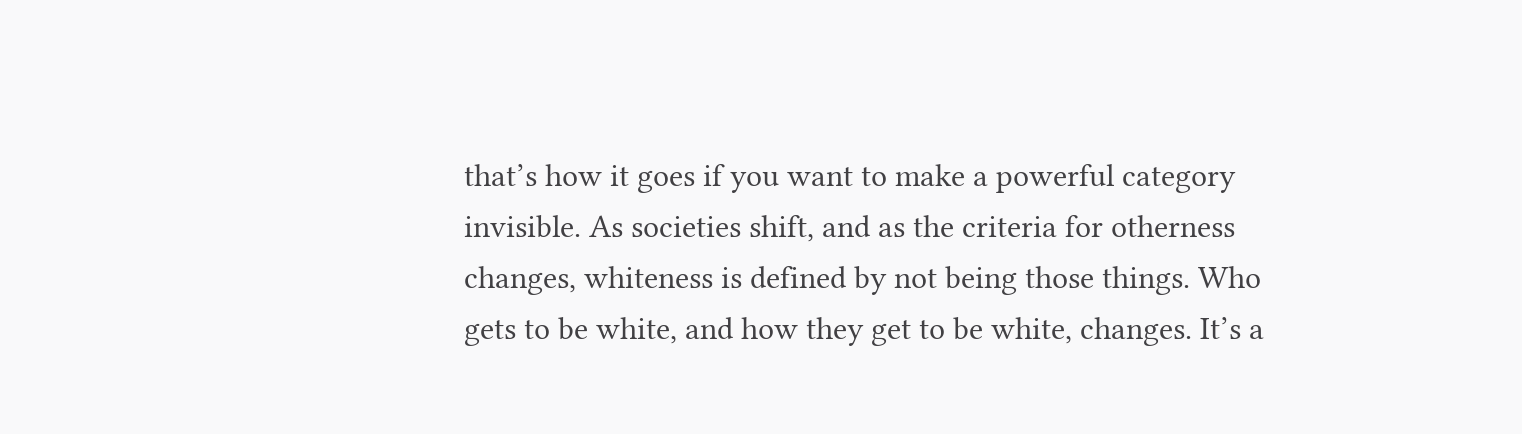that’s how it goes if you want to make a powerful category invisible. As societies shift, and as the criteria for otherness changes, whiteness is defined by not being those things. Who gets to be white, and how they get to be white, changes. It’s a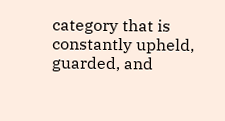category that is constantly upheld, guarded, and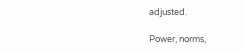adjusted.

Power, norms,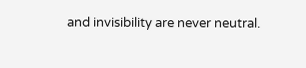and invisibility are never neutral.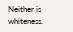Neither is whiteness.